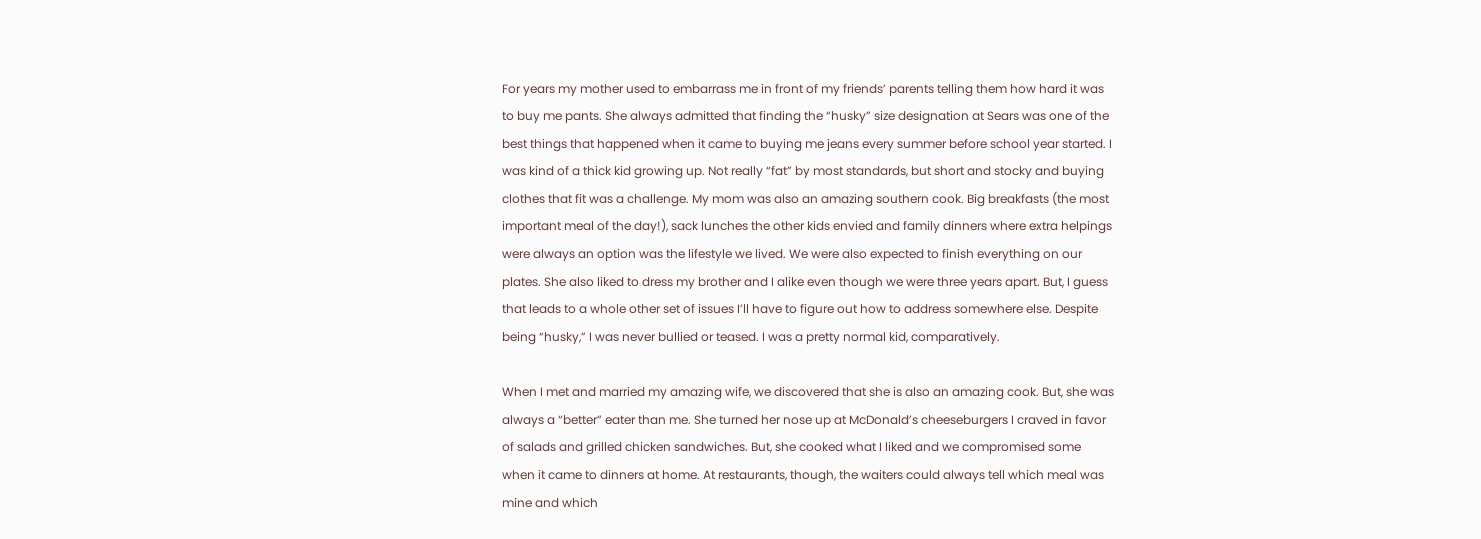For years my mother used to embarrass me in front of my friends’ parents telling them how hard it was to buy me pants. She always admitted that finding the “husky” size designation at Sears was one of the best things that happened when it came to buying me jeans every summer before school year started. I was kind of a thick kid growing up. Not really “fat” by most standards, but short and stocky and buying clothes that fit was a challenge. My mom was also an amazing southern cook. Big breakfasts (the most important meal of the day!), sack lunches the other kids envied and family dinners where extra helpings were always an option was the lifestyle we lived. We were also expected to finish everything on our plates. She also liked to dress my brother and I alike even though we were three years apart. But, I guess that leads to a whole other set of issues I’ll have to figure out how to address somewhere else. Despite being “husky,” I was never bullied or teased. I was a pretty normal kid, comparatively.

When I met and married my amazing wife, we discovered that she is also an amazing cook. But, she was always a “better” eater than me. She turned her nose up at McDonald’s cheeseburgers I craved in favor of salads and grilled chicken sandwiches. But, she cooked what I liked and we compromised some when it came to dinners at home. At restaurants, though, the waiters could always tell which meal was mine and which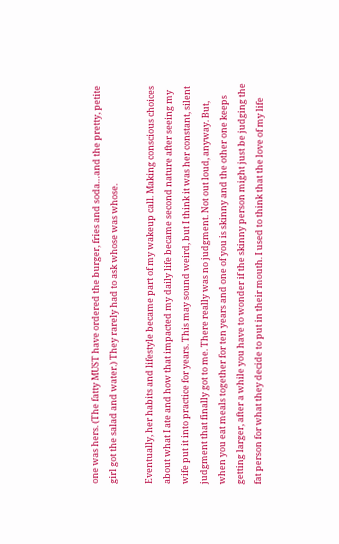one was hers. (The fatty MUST have ordered the burger, fries and soda…and the pretty, petite girl got the salad and water.) They rarely had to ask whose was whose.

Eventually, her habits and lifestyle became part of my wakeup call. Making conscious choices about what I ate and how that impacted my daily life became second nature after seeing my wife put it into practice for years. This may sound weird, but I think it was her constant, silent judgment that finally got to me. There really was no judgment. Not out loud, anyway. But, when you eat meals together for ten years and one of you is skinny and the other one keeps getting larger, after a while you have to wonder if the skinny person might just be judging the fat person for what they decide to put in their mouth. I used to think that the love of my life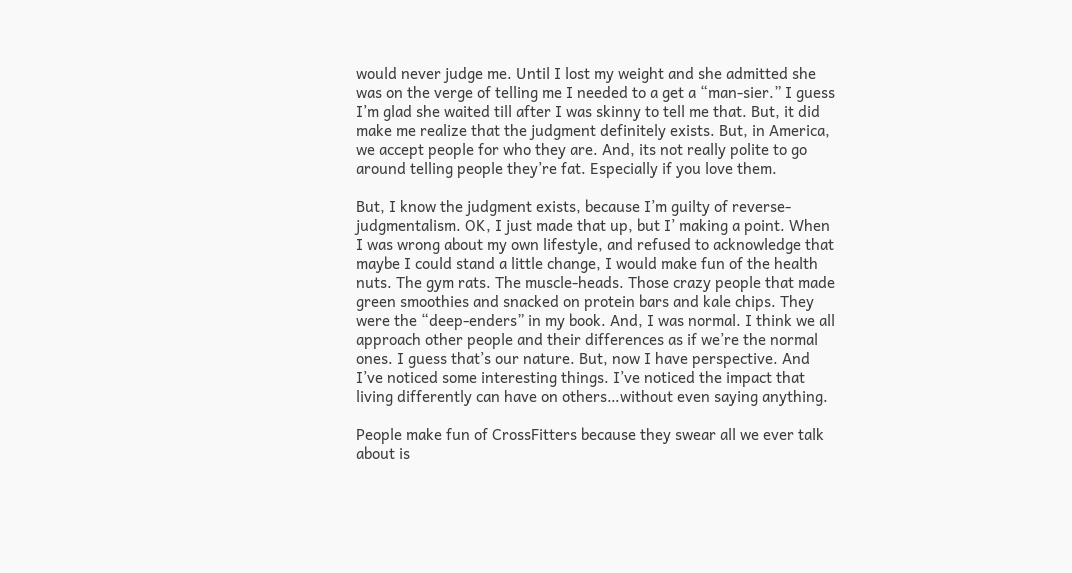would never judge me. Until I lost my weight and she admitted she was on the verge of telling me I needed to a get a “man-sier.” I guess I’m glad she waited till after I was skinny to tell me that. But, it did make me realize that the judgment definitely exists. But, in America, we accept people for who they are. And, its not really polite to go around telling people they’re fat. Especially if you love them.

But, I know the judgment exists, because I’m guilty of reverse-judgmentalism. OK, I just made that up, but I’ making a point. When I was wrong about my own lifestyle, and refused to acknowledge that maybe I could stand a little change, I would make fun of the health nuts. The gym rats. The muscle-heads. Those crazy people that made green smoothies and snacked on protein bars and kale chips. They were the “deep-enders” in my book. And, I was normal. I think we all approach other people and their differences as if we’re the normal ones. I guess that’s our nature. But, now I have perspective. And I’ve noticed some interesting things. I’ve noticed the impact that living differently can have on others…without even saying anything.

People make fun of CrossFitters because they swear all we ever talk about is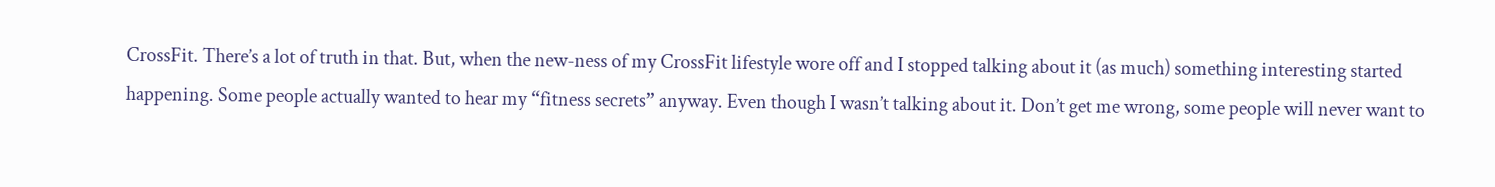CrossFit. There’s a lot of truth in that. But, when the new-ness of my CrossFit lifestyle wore off and I stopped talking about it (as much) something interesting started happening. Some people actually wanted to hear my “fitness secrets” anyway. Even though I wasn’t talking about it. Don’t get me wrong, some people will never want to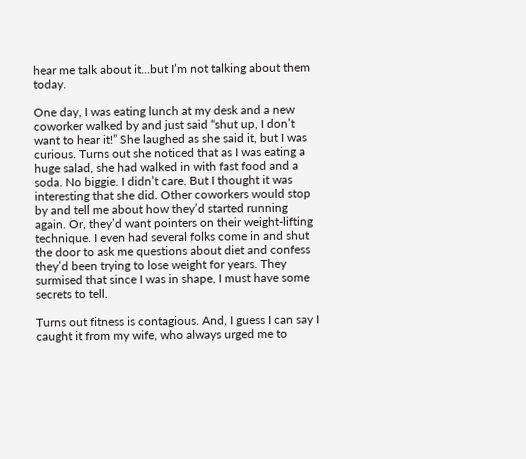hear me talk about it…but I’m not talking about them today.

One day, I was eating lunch at my desk and a new coworker walked by and just said “shut up, I don’t want to hear it!” She laughed as she said it, but I was curious. Turns out she noticed that as I was eating a huge salad, she had walked in with fast food and a soda. No biggie. I didn’t care. But I thought it was interesting that she did. Other coworkers would stop by and tell me about how they’d started running again. Or, they’d want pointers on their weight-lifting technique. I even had several folks come in and shut the door to ask me questions about diet and confess they’d been trying to lose weight for years. They surmised that since I was in shape, I must have some secrets to tell.

Turns out fitness is contagious. And, I guess I can say I caught it from my wife, who always urged me to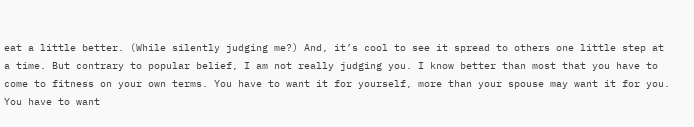eat a little better. (While silently judging me?) And, it’s cool to see it spread to others one little step at a time. But contrary to popular belief, I am not really judging you. I know better than most that you have to come to fitness on your own terms. You have to want it for yourself, more than your spouse may want it for you. You have to want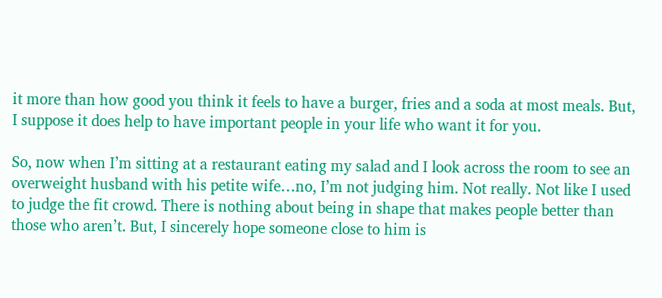it more than how good you think it feels to have a burger, fries and a soda at most meals. But, I suppose it does help to have important people in your life who want it for you.

So, now when I’m sitting at a restaurant eating my salad and I look across the room to see an overweight husband with his petite wife…no, I’m not judging him. Not really. Not like I used to judge the fit crowd. There is nothing about being in shape that makes people better than those who aren’t. But, I sincerely hope someone close to him is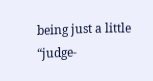being just a little “judge-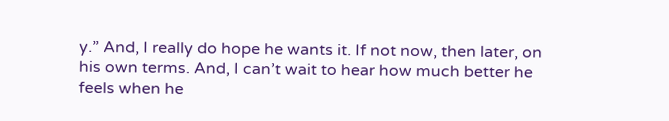y.” And, I really do hope he wants it. If not now, then later, on his own terms. And, I can’t wait to hear how much better he feels when he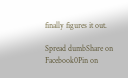finally figures it out.

Spread dumbShare on Facebook0Pin on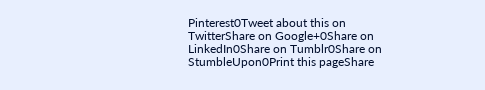Pinterest0Tweet about this on TwitterShare on Google+0Share on LinkedIn0Share on Tumblr0Share on StumbleUpon0Print this pageShare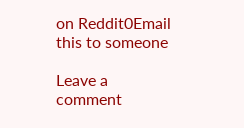on Reddit0Email this to someone

Leave a comment